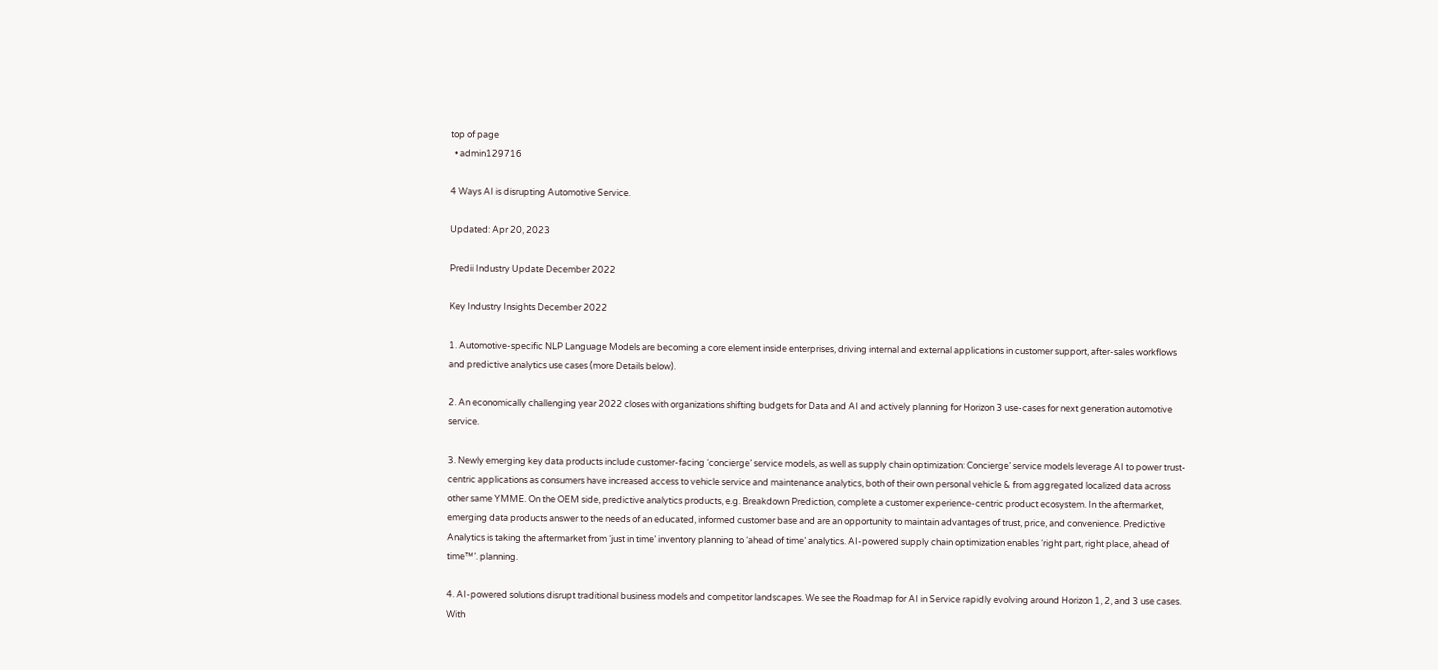top of page
  • admin129716

4 Ways AI is disrupting Automotive Service.

Updated: Apr 20, 2023

Predii Industry Update December 2022

Key Industry Insights December 2022

1. Automotive-specific NLP Language Models are becoming a core element inside enterprises, driving internal and external applications in customer support, after-sales workflows and predictive analytics use cases (more Details below).

2. An economically challenging year 2022 closes with organizations shifting budgets for Data and AI and actively planning for Horizon 3 use-cases for next generation automotive service.

3. Newly emerging key data products include customer-facing ‘concierge’ service models, as well as supply chain optimization: Concierge’ service models leverage AI to power trust-centric applications as consumers have increased access to vehicle service and maintenance analytics, both of their own personal vehicle & from aggregated localized data across other same YMME. On the OEM side, predictive analytics products, e.g. Breakdown Prediction, complete a customer experience-centric product ecosystem. In the aftermarket, emerging data products answer to the needs of an educated, informed customer base and are an opportunity to maintain advantages of trust, price, and convenience. Predictive Analytics is taking the aftermarket from ‘just in time’ inventory planning to ‘ahead of time’ analytics. AI-powered supply chain optimization enables ‘right part, right place, ahead of time™’. planning.

4. AI-powered solutions disrupt traditional business models and competitor landscapes. We see the Roadmap for AI in Service rapidly evolving around Horizon 1, 2, and 3 use cases. With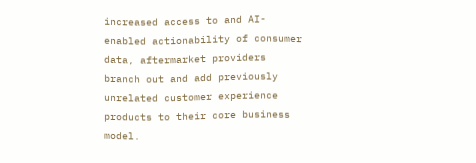increased access to and AI-enabled actionability of consumer data, aftermarket providers branch out and add previously unrelated customer experience products to their core business model.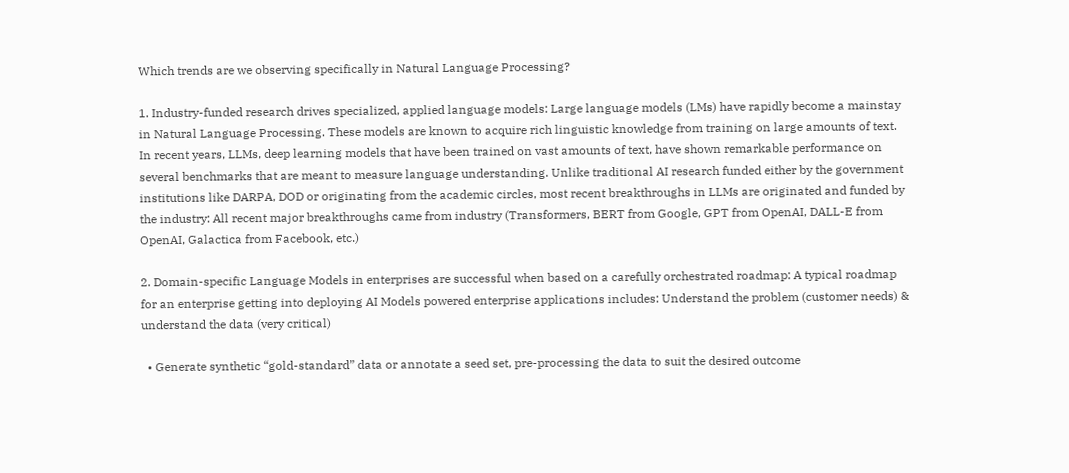Which trends are we observing specifically in Natural Language Processing?

1. Industry-funded research drives specialized, applied language models: Large language models (LMs) have rapidly become a mainstay in Natural Language Processing. These models are known to acquire rich linguistic knowledge from training on large amounts of text. In recent years, LLMs, deep learning models that have been trained on vast amounts of text, have shown remarkable performance on several benchmarks that are meant to measure language understanding. Unlike traditional AI research funded either by the government institutions like DARPA, DOD or originating from the academic circles, most recent breakthroughs in LLMs are originated and funded by the industry: All recent major breakthroughs came from industry (Transformers, BERT from Google, GPT from OpenAI, DALL-E from OpenAI, Galactica from Facebook, etc.)

2. Domain-specific Language Models in enterprises are successful when based on a carefully orchestrated roadmap: A typical roadmap for an enterprise getting into deploying AI Models powered enterprise applications includes: Understand the problem (customer needs) & understand the data (very critical)

  • Generate synthetic “gold-standard” data or annotate a seed set, pre-processing the data to suit the desired outcome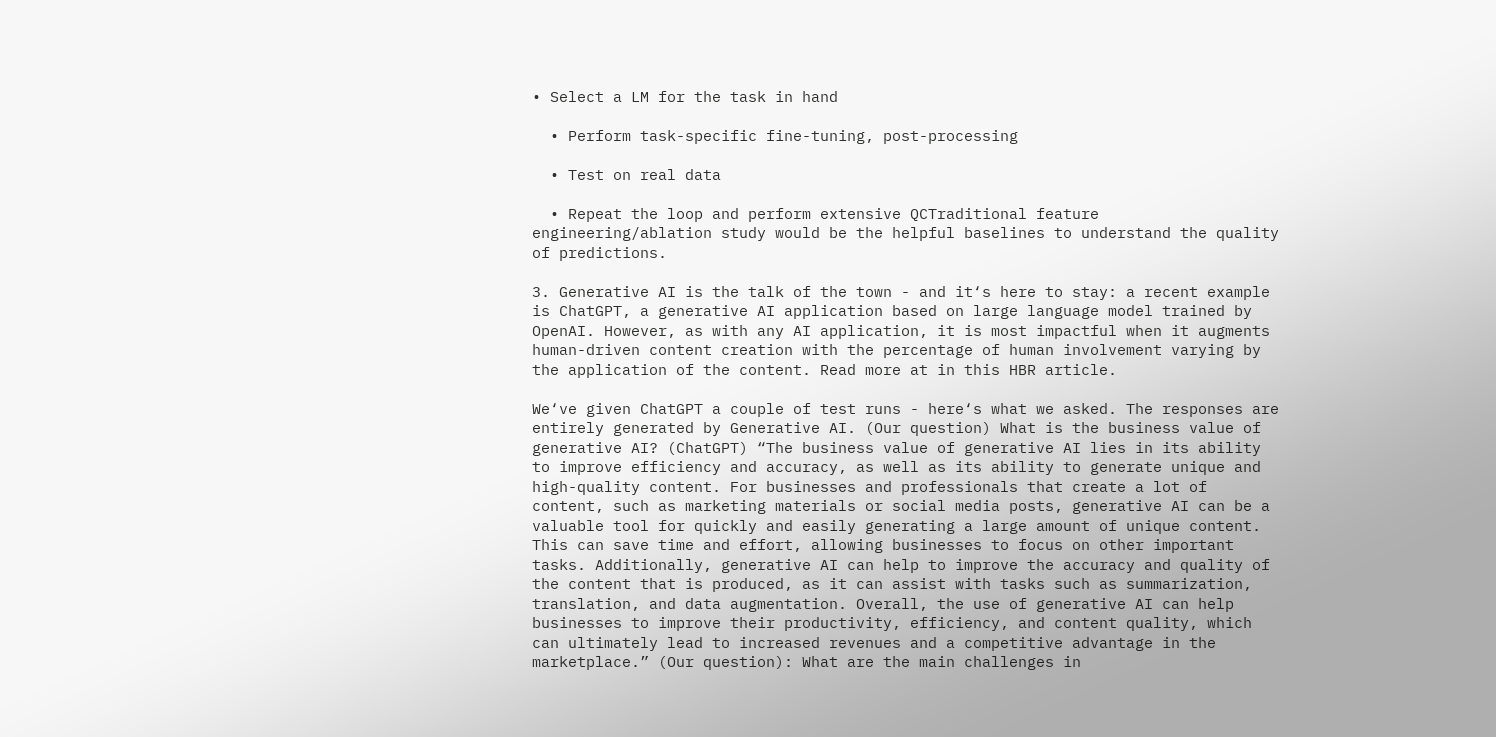• Select a LM for the task in hand

  • Perform task-specific fine-tuning, post-processing

  • Test on real data

  • Repeat the loop and perform extensive QCTraditional feature engineering/ablation study would be the helpful baselines to understand the quality of predictions.

3. Generative AI is the talk of the town - and it‘s here to stay: a recent example is ChatGPT, a generative AI application based on large language model trained by OpenAI. However, as with any AI application, it is most impactful when it augments human-driven content creation with the percentage of human involvement varying by the application of the content. Read more at in this HBR article.

We‘ve given ChatGPT a couple of test runs - here‘s what we asked. The responses are entirely generated by Generative AI. (Our question) What is the business value of generative AI? (ChatGPT) “The business value of generative AI lies in its ability to improve efficiency and accuracy, as well as its ability to generate unique and high-quality content. For businesses and professionals that create a lot of content, such as marketing materials or social media posts, generative AI can be a valuable tool for quickly and easily generating a large amount of unique content. This can save time and effort, allowing businesses to focus on other important tasks. Additionally, generative AI can help to improve the accuracy and quality of the content that is produced, as it can assist with tasks such as summarization, translation, and data augmentation. Overall, the use of generative AI can help businesses to improve their productivity, efficiency, and content quality, which can ultimately lead to increased revenues and a competitive advantage in the marketplace.” (Our question): What are the main challenges in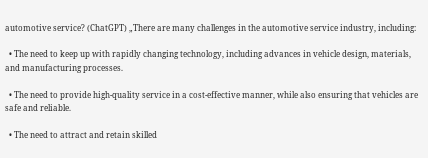automotive service? (ChatGPT) „There are many challenges in the automotive service industry, including:

  • The need to keep up with rapidly changing technology, including advances in vehicle design, materials, and manufacturing processes.

  • The need to provide high-quality service in a cost-effective manner, while also ensuring that vehicles are safe and reliable.

  • The need to attract and retain skilled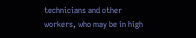technicians and other workers, who may be in high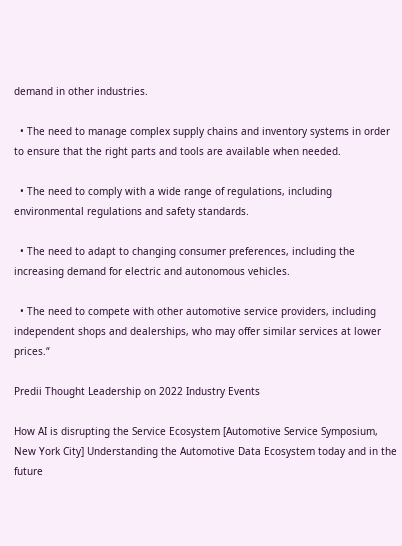demand in other industries.

  • The need to manage complex supply chains and inventory systems in order to ensure that the right parts and tools are available when needed.

  • The need to comply with a wide range of regulations, including environmental regulations and safety standards.

  • The need to adapt to changing consumer preferences, including the increasing demand for electric and autonomous vehicles.

  • The need to compete with other automotive service providers, including independent shops and dealerships, who may offer similar services at lower prices.“

Predii Thought Leadership on 2022 Industry Events

How AI is disrupting the Service Ecosystem [Automotive Service Symposium, New York City] Understanding the Automotive Data Ecosystem today and in the future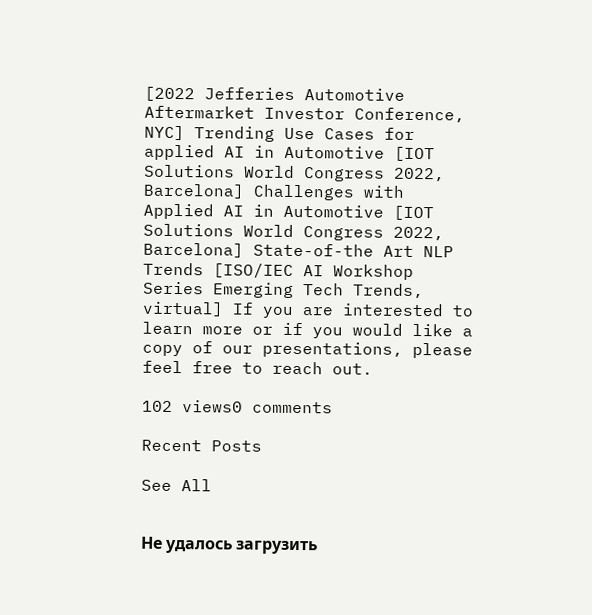[2022 Jefferies Automotive Aftermarket Investor Conference, NYC] Trending Use Cases for applied AI in Automotive [IOT Solutions World Congress 2022, Barcelona] Challenges with Applied AI in Automotive [IOT Solutions World Congress 2022, Barcelona] State-of-the Art NLP Trends [ISO/IEC AI Workshop Series Emerging Tech Trends, virtual] If you are interested to learn more or if you would like a copy of our presentations, please feel free to reach out.

102 views0 comments

Recent Posts

See All


Не удалось загрузить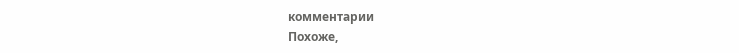комментарии
Похоже,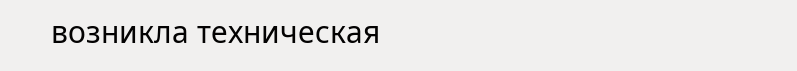возникла техническая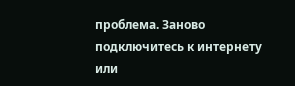проблема. Заново подключитесь к интернету или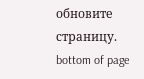обновите страницу.
bottom of page